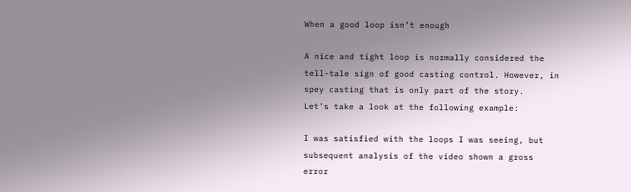When a good loop isn’t enough

A nice and tight loop is normally considered the tell-tale sign of good casting control. However, in spey casting that is only part of the story.
Let’s take a look at the following example:

I was satisfied with the loops I was seeing, but subsequent analysis of the video shown a gross error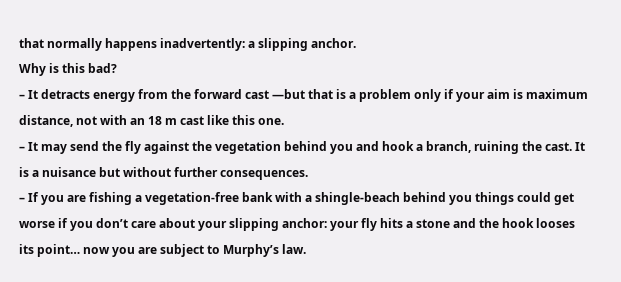that normally happens inadvertently: a slipping anchor.
Why is this bad?
– It detracts energy from the forward cast —but that is a problem only if your aim is maximum distance, not with an 18 m cast like this one.
– It may send the fly against the vegetation behind you and hook a branch, ruining the cast. It is a nuisance but without further consequences.
– If you are fishing a vegetation-free bank with a shingle-beach behind you things could get worse if you don’t care about your slipping anchor: your fly hits a stone and the hook looses its point… now you are subject to Murphy’s law.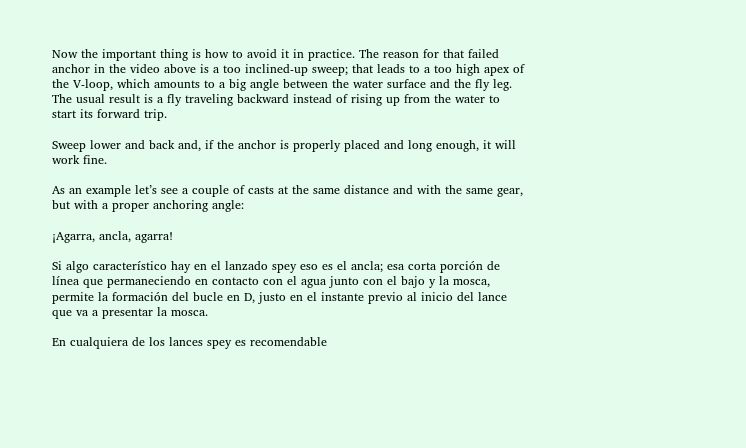Now the important thing is how to avoid it in practice. The reason for that failed anchor in the video above is a too inclined-up sweep; that leads to a too high apex of the V-loop, which amounts to a big angle between the water surface and the fly leg. The usual result is a fly traveling backward instead of rising up from the water to start its forward trip.

Sweep lower and back and, if the anchor is properly placed and long enough, it will work fine.

As an example let’s see a couple of casts at the same distance and with the same gear, but with a proper anchoring angle:

¡Agarra, ancla, agarra!

Si algo característico hay en el lanzado spey eso es el ancla; esa corta porción de línea que permaneciendo en contacto con el agua junto con el bajo y la mosca, permite la formación del bucle en D, justo en el instante previo al inicio del lance que va a presentar la mosca.

En cualquiera de los lances spey es recomendable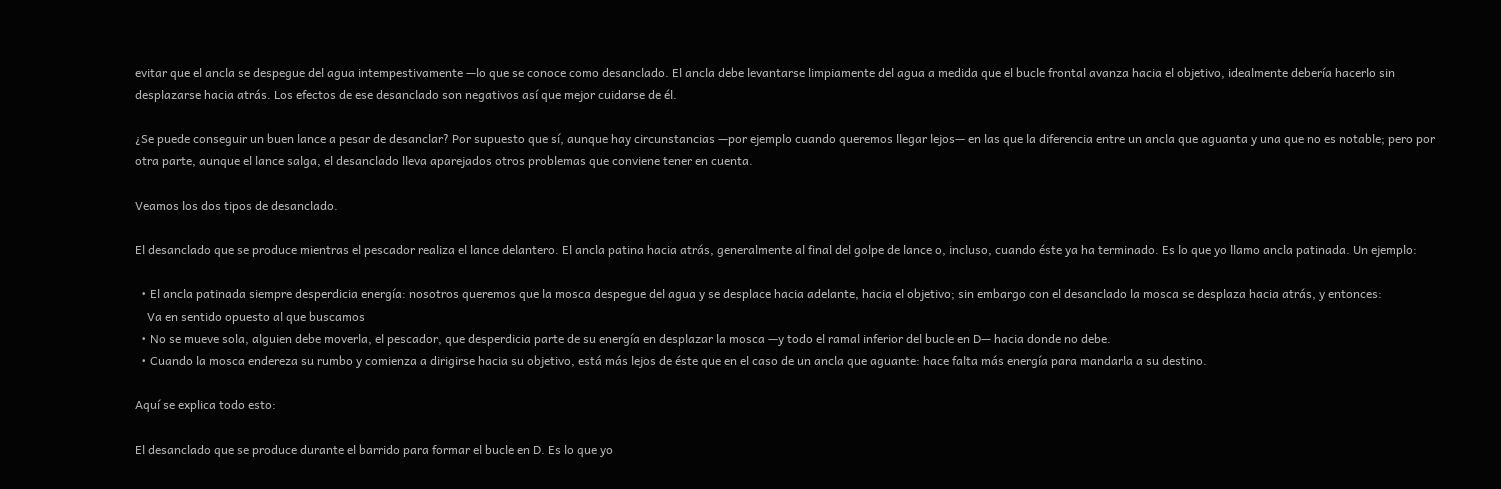evitar que el ancla se despegue del agua intempestivamente —lo que se conoce como desanclado. El ancla debe levantarse limpiamente del agua a medida que el bucle frontal avanza hacia el objetivo, idealmente debería hacerlo sin desplazarse hacia atrás. Los efectos de ese desanclado son negativos así que mejor cuidarse de él.

¿Se puede conseguir un buen lance a pesar de desanclar? Por supuesto que sí, aunque hay circunstancias —por ejemplo cuando queremos llegar lejos— en las que la diferencia entre un ancla que aguanta y una que no es notable; pero por otra parte, aunque el lance salga, el desanclado lleva aparejados otros problemas que conviene tener en cuenta.

Veamos los dos tipos de desanclado.

El desanclado que se produce mientras el pescador realiza el lance delantero. El ancla patina hacia atrás, generalmente al final del golpe de lance o, incluso, cuando éste ya ha terminado. Es lo que yo llamo ancla patinada. Un ejemplo:

  • El ancla patinada siempre desperdicia energía: nosotros queremos que la mosca despegue del agua y se desplace hacia adelante, hacia el objetivo; sin embargo con el desanclado la mosca se desplaza hacia atrás, y entonces:
    Va en sentido opuesto al que buscamos
  • No se mueve sola, alguien debe moverla, el pescador, que desperdicia parte de su energía en desplazar la mosca —y todo el ramal inferior del bucle en D— hacia donde no debe.
  • Cuando la mosca endereza su rumbo y comienza a dirigirse hacia su objetivo, está más lejos de éste que en el caso de un ancla que aguante: hace falta más energía para mandarla a su destino.

Aquí se explica todo esto:

El desanclado que se produce durante el barrido para formar el bucle en D. Es lo que yo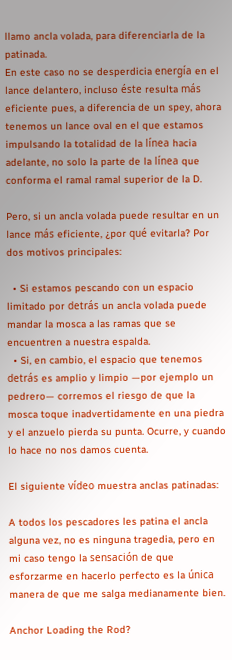llamo ancla volada, para diferenciarla de la patinada.
En este caso no se desperdicia energía en el lance delantero, incluso éste resulta más eficiente pues, a diferencia de un spey, ahora tenemos un lance oval en el que estamos impulsando la totalidad de la línea hacia adelante, no solo la parte de la línea que conforma el ramal ramal superior de la D.

Pero, si un ancla volada puede resultar en un lance más eficiente, ¿por qué evitarla? Por dos motivos principales:

  • Si estamos pescando con un espacio limitado por detrás un ancla volada puede mandar la mosca a las ramas que se encuentren a nuestra espalda.
  • Si, en cambio, el espacio que tenemos detrás es amplio y limpio —por ejemplo un pedrero— corremos el riesgo de que la mosca toque inadvertidamente en una piedra y el anzuelo pierda su punta. Ocurre, y cuando lo hace no nos damos cuenta.

El siguiente vídeo muestra anclas patinadas:

A todos los pescadores les patina el ancla alguna vez, no es ninguna tragedia, pero en mi caso tengo la sensación de que esforzarme en hacerlo perfecto es la única manera de que me salga medianamente bien.

Anchor Loading the Rod?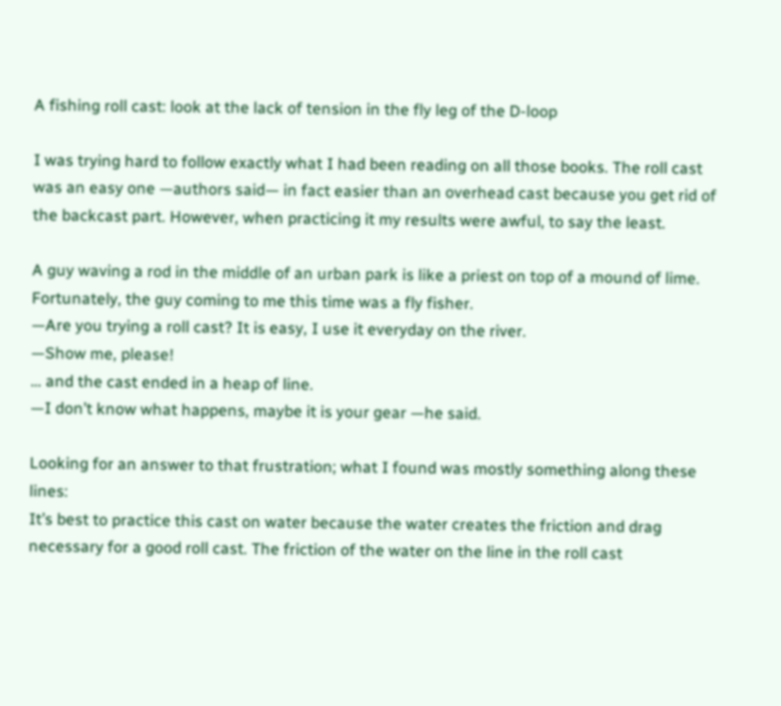A fishing roll cast: look at the lack of tension in the fly leg of the D-loop

I was trying hard to follow exactly what I had been reading on all those books. The roll cast was an easy one —authors said— in fact easier than an overhead cast because you get rid of the backcast part. However, when practicing it my results were awful, to say the least.

A guy waving a rod in the middle of an urban park is like a priest on top of a mound of lime. Fortunately, the guy coming to me this time was a fly fisher.
—Are you trying a roll cast? It is easy, I use it everyday on the river.
—Show me, please!
… and the cast ended in a heap of line.
—I don’t know what happens, maybe it is your gear —he said.

Looking for an answer to that frustration; what I found was mostly something along these lines:
It’s best to practice this cast on water because the water creates the friction and drag necessary for a good roll cast. The friction of the water on the line in the roll cast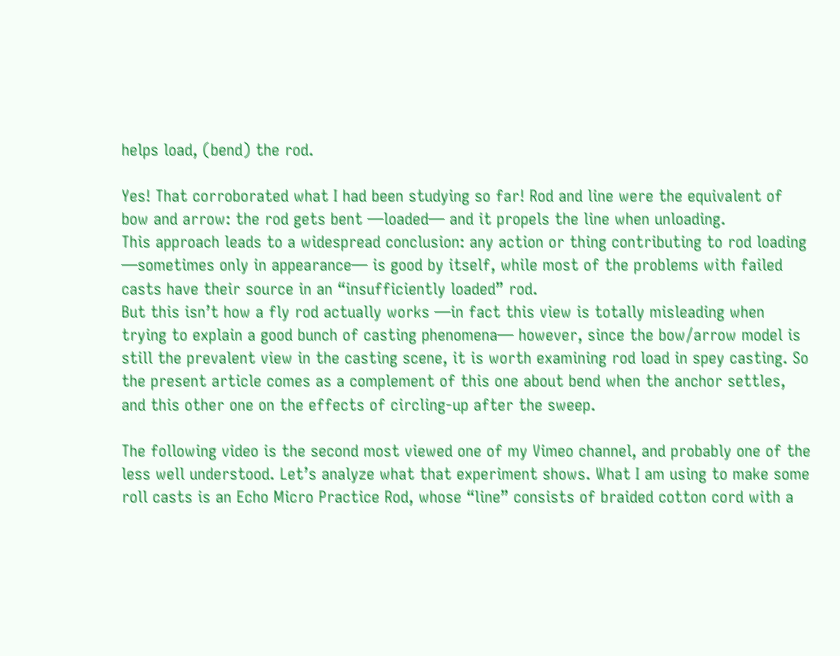helps load, (bend) the rod.

Yes! That corroborated what I had been studying so far! Rod and line were the equivalent of bow and arrow: the rod gets bent —loaded— and it propels the line when unloading.
This approach leads to a widespread conclusion: any action or thing contributing to rod loading —sometimes only in appearance— is good by itself, while most of the problems with failed casts have their source in an “insufficiently loaded” rod.
But this isn’t how a fly rod actually works —in fact this view is totally misleading when trying to explain a good bunch of casting phenomena— however, since the bow/arrow model is still the prevalent view in the casting scene, it is worth examining rod load in spey casting. So the present article comes as a complement of this one about bend when the anchor settles, and this other one on the effects of circling-up after the sweep.

The following video is the second most viewed one of my Vimeo channel, and probably one of the less well understood. Let’s analyze what that experiment shows. What I am using to make some roll casts is an Echo Micro Practice Rod, whose “line” consists of braided cotton cord with a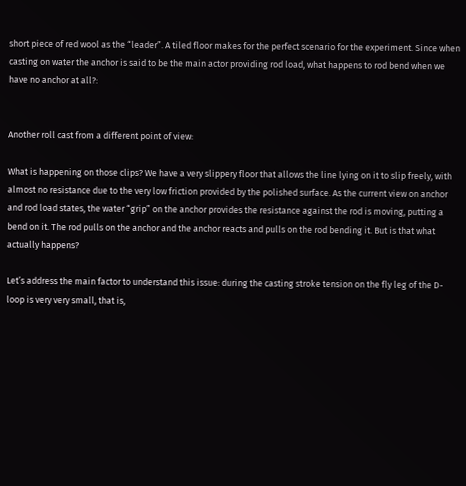short piece of red wool as the “leader”. A tiled floor makes for the perfect scenario for the experiment. Since when casting on water the anchor is said to be the main actor providing rod load, what happens to rod bend when we have no anchor at all?:


Another roll cast from a different point of view:

What is happening on those clips? We have a very slippery floor that allows the line lying on it to slip freely, with almost no resistance due to the very low friction provided by the polished surface. As the current view on anchor and rod load states, the water “grip” on the anchor provides the resistance against the rod is moving, putting a bend on it. The rod pulls on the anchor and the anchor reacts and pulls on the rod bending it. But is that what actually happens?

Let’s address the main factor to understand this issue: during the casting stroke tension on the fly leg of the D-loop is very very small, that is,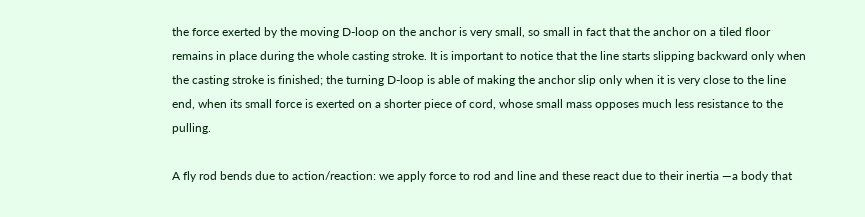the force exerted by the moving D-loop on the anchor is very small, so small in fact that the anchor on a tiled floor remains in place during the whole casting stroke. It is important to notice that the line starts slipping backward only when the casting stroke is finished; the turning D-loop is able of making the anchor slip only when it is very close to the line end, when its small force is exerted on a shorter piece of cord, whose small mass opposes much less resistance to the pulling.

A fly rod bends due to action/reaction: we apply force to rod and line and these react due to their inertia —a body that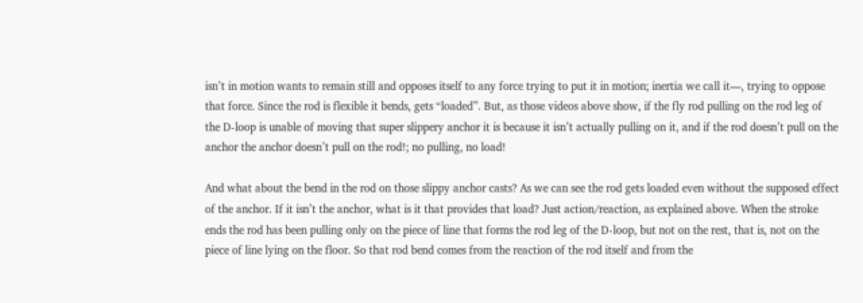isn’t in motion wants to remain still and opposes itself to any force trying to put it in motion; inertia we call it—, trying to oppose that force. Since the rod is flexible it bends, gets “loaded”. But, as those videos above show, if the fly rod pulling on the rod leg of the D-loop is unable of moving that super slippery anchor it is because it isn’t actually pulling on it, and if the rod doesn’t pull on the anchor the anchor doesn’t pull on the rod!; no pulling, no load!

And what about the bend in the rod on those slippy anchor casts? As we can see the rod gets loaded even without the supposed effect of the anchor. If it isn’t the anchor, what is it that provides that load? Just action/reaction, as explained above. When the stroke ends the rod has been pulling only on the piece of line that forms the rod leg of the D-loop, but not on the rest, that is, not on the piece of line lying on the floor. So that rod bend comes from the reaction of the rod itself and from the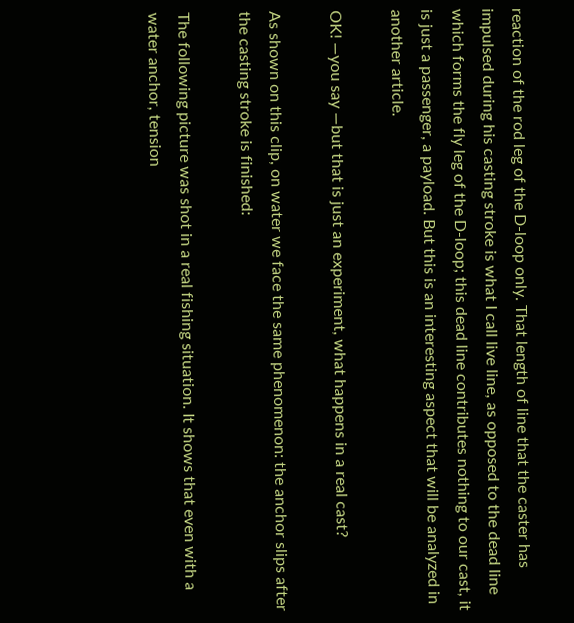reaction of the rod leg of the D-loop only. That length of line that the caster has impulsed during his casting stroke is what I call live line, as opposed to the dead line which forms the fly leg of the D-loop; this dead line contributes nothing to our cast, it is just a passenger, a payload. But this is an interesting aspect that will be analyzed in another article.

OK! —you say —but that is just an experiment, what happens in a real cast?

As shown on this clip, on water we face the same phenomenon: the anchor slips after the casting stroke is finished:

The following picture was shot in a real fishing situation. It shows that even with a water anchor, tension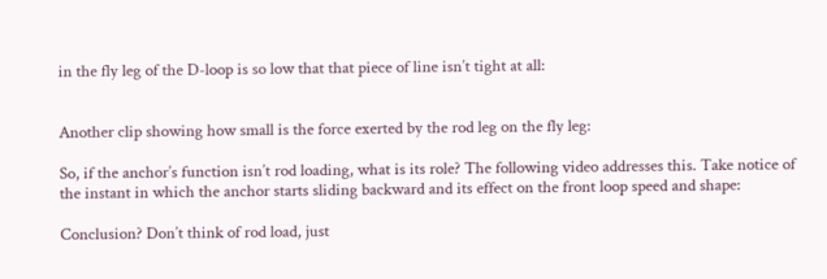in the fly leg of the D-loop is so low that that piece of line isn’t tight at all:


Another clip showing how small is the force exerted by the rod leg on the fly leg:

So, if the anchor’s function isn’t rod loading, what is its role? The following video addresses this. Take notice of the instant in which the anchor starts sliding backward and its effect on the front loop speed and shape:

Conclusion? Don’t think of rod load, just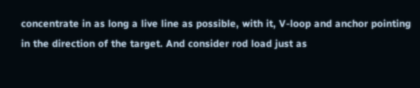concentrate in as long a live line as possible, with it, V-loop and anchor pointing in the direction of the target. And consider rod load just as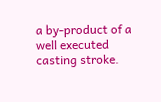a by-product of a well executed casting stroke.